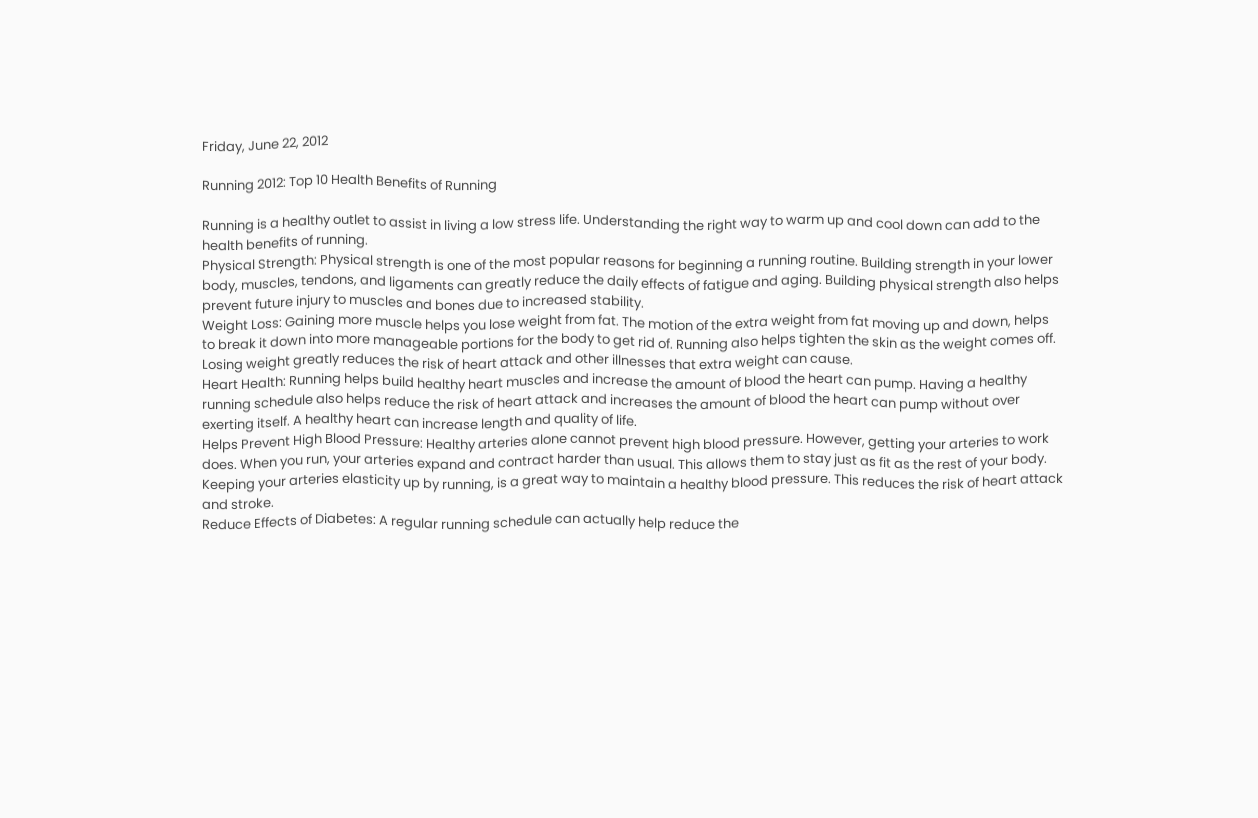Friday, June 22, 2012

Running 2012: Top 10 Health Benefits of Running

Running is a healthy outlet to assist in living a low stress life. Understanding the right way to warm up and cool down can add to the health benefits of running.
Physical Strength: Physical strength is one of the most popular reasons for beginning a running routine. Building strength in your lower body, muscles, tendons, and ligaments can greatly reduce the daily effects of fatigue and aging. Building physical strength also helps prevent future injury to muscles and bones due to increased stability.
Weight Loss: Gaining more muscle helps you lose weight from fat. The motion of the extra weight from fat moving up and down, helps to break it down into more manageable portions for the body to get rid of. Running also helps tighten the skin as the weight comes off. Losing weight greatly reduces the risk of heart attack and other illnesses that extra weight can cause.
Heart Health: Running helps build healthy heart muscles and increase the amount of blood the heart can pump. Having a healthy running schedule also helps reduce the risk of heart attack and increases the amount of blood the heart can pump without over exerting itself. A healthy heart can increase length and quality of life.
Helps Prevent High Blood Pressure: Healthy arteries alone cannot prevent high blood pressure. However, getting your arteries to work does. When you run, your arteries expand and contract harder than usual. This allows them to stay just as fit as the rest of your body. Keeping your arteries elasticity up by running, is a great way to maintain a healthy blood pressure. This reduces the risk of heart attack and stroke.
Reduce Effects of Diabetes: A regular running schedule can actually help reduce the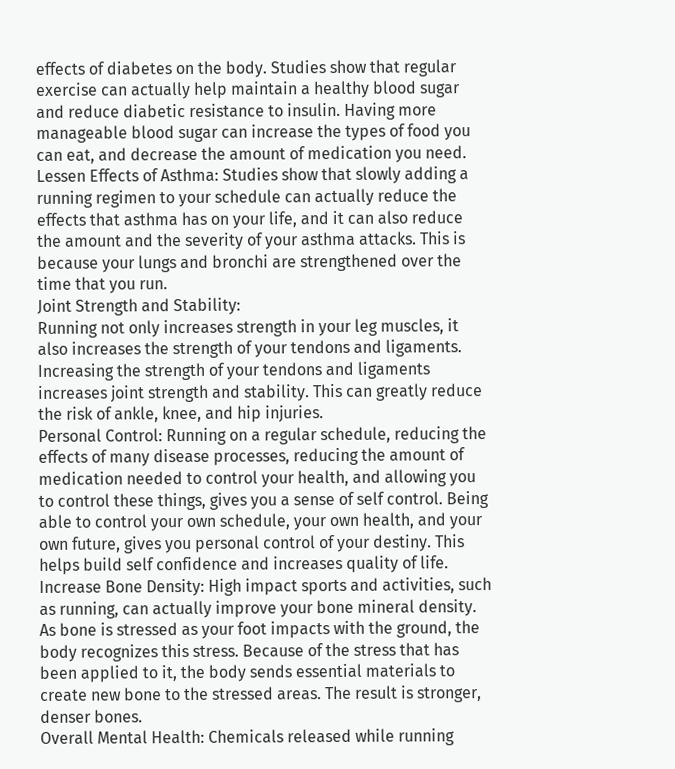effects of diabetes on the body. Studies show that regular exercise can actually help maintain a healthy blood sugar and reduce diabetic resistance to insulin. Having more manageable blood sugar can increase the types of food you can eat, and decrease the amount of medication you need.
Lessen Effects of Asthma: Studies show that slowly adding a running regimen to your schedule can actually reduce the effects that asthma has on your life, and it can also reduce the amount and the severity of your asthma attacks. This is because your lungs and bronchi are strengthened over the time that you run.
Joint Strength and Stability:
Running not only increases strength in your leg muscles, it also increases the strength of your tendons and ligaments. Increasing the strength of your tendons and ligaments increases joint strength and stability. This can greatly reduce the risk of ankle, knee, and hip injuries.
Personal Control: Running on a regular schedule, reducing the effects of many disease processes, reducing the amount of medication needed to control your health, and allowing you to control these things, gives you a sense of self control. Being able to control your own schedule, your own health, and your own future, gives you personal control of your destiny. This helps build self confidence and increases quality of life.
Increase Bone Density: High impact sports and activities, such as running, can actually improve your bone mineral density. As bone is stressed as your foot impacts with the ground, the body recognizes this stress. Because of the stress that has been applied to it, the body sends essential materials to create new bone to the stressed areas. The result is stronger, denser bones.
Overall Mental Health: Chemicals released while running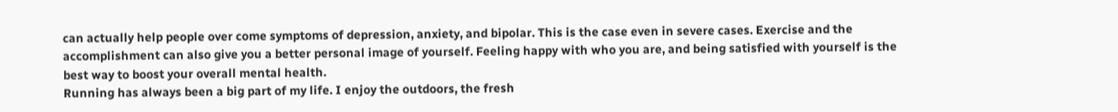can actually help people over come symptoms of depression, anxiety, and bipolar. This is the case even in severe cases. Exercise and the accomplishment can also give you a better personal image of yourself. Feeling happy with who you are, and being satisfied with yourself is the best way to boost your overall mental health.
Running has always been a big part of my life. I enjoy the outdoors, the fresh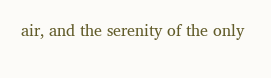air, and the serenity of the only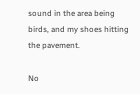sound in the area being birds, and my shoes hitting the pavement.

No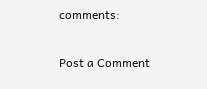comments:

Post a Comment